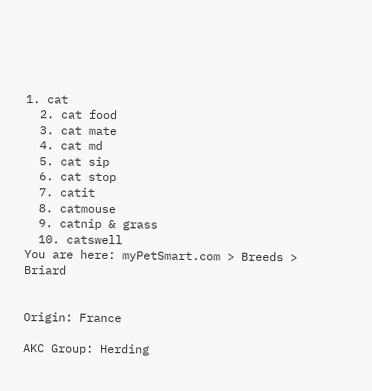1. cat
  2. cat food
  3. cat mate
  4. cat md
  5. cat sip
  6. cat stop
  7. catit
  8. catmouse
  9. catnip & grass
  10. catswell
You are here: myPetSmart.com > Breeds > Briard


Origin: France

AKC Group: Herding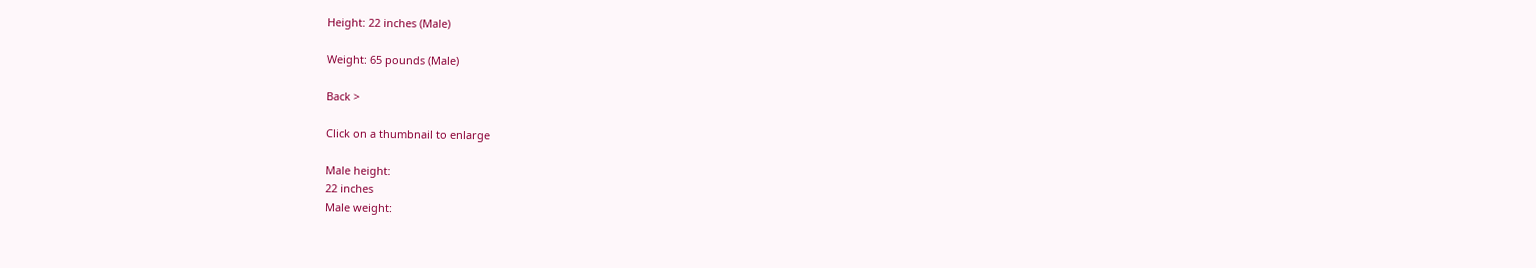Height: 22 inches (Male)

Weight: 65 pounds (Male)

Back >

Click on a thumbnail to enlarge

Male height:
22 inches
Male weight: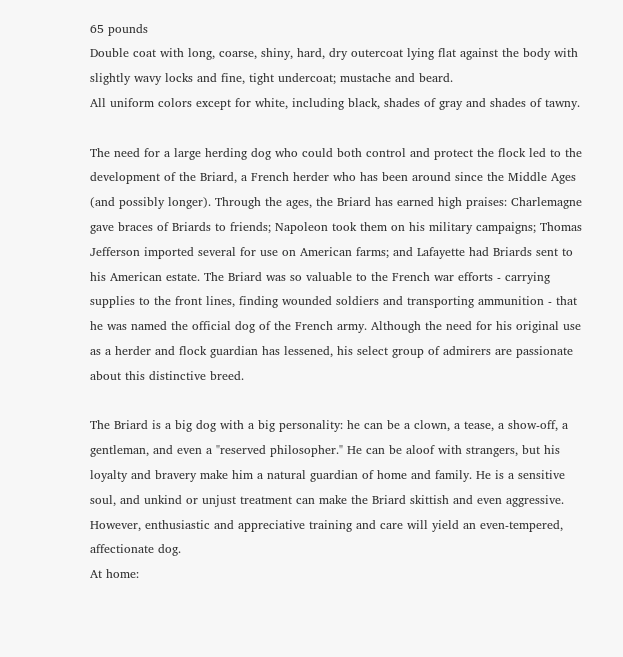65 pounds
Double coat with long, coarse, shiny, hard, dry outercoat lying flat against the body with slightly wavy locks and fine, tight undercoat; mustache and beard.
All uniform colors except for white, including black, shades of gray and shades of tawny.

The need for a large herding dog who could both control and protect the flock led to the development of the Briard, a French herder who has been around since the Middle Ages (and possibly longer). Through the ages, the Briard has earned high praises: Charlemagne gave braces of Briards to friends; Napoleon took them on his military campaigns; Thomas Jefferson imported several for use on American farms; and Lafayette had Briards sent to his American estate. The Briard was so valuable to the French war efforts - carrying supplies to the front lines, finding wounded soldiers and transporting ammunition - that he was named the official dog of the French army. Although the need for his original use as a herder and flock guardian has lessened, his select group of admirers are passionate about this distinctive breed.

The Briard is a big dog with a big personality: he can be a clown, a tease, a show-off, a gentleman, and even a "reserved philosopher." He can be aloof with strangers, but his loyalty and bravery make him a natural guardian of home and family. He is a sensitive soul, and unkind or unjust treatment can make the Briard skittish and even aggressive. However, enthusiastic and appreciative training and care will yield an even-tempered, affectionate dog.
At home: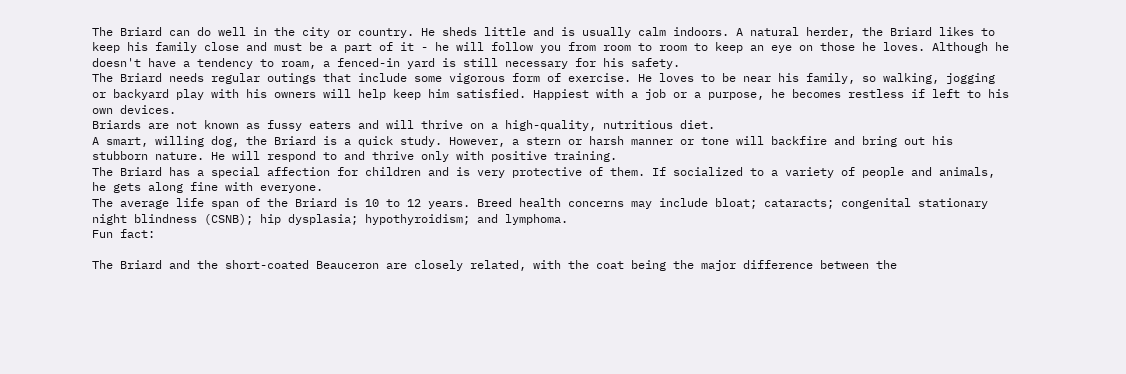The Briard can do well in the city or country. He sheds little and is usually calm indoors. A natural herder, the Briard likes to keep his family close and must be a part of it - he will follow you from room to room to keep an eye on those he loves. Although he doesn't have a tendency to roam, a fenced-in yard is still necessary for his safety.
The Briard needs regular outings that include some vigorous form of exercise. He loves to be near his family, so walking, jogging or backyard play with his owners will help keep him satisfied. Happiest with a job or a purpose, he becomes restless if left to his own devices.
Briards are not known as fussy eaters and will thrive on a high-quality, nutritious diet.
A smart, willing dog, the Briard is a quick study. However, a stern or harsh manner or tone will backfire and bring out his stubborn nature. He will respond to and thrive only with positive training.
The Briard has a special affection for children and is very protective of them. If socialized to a variety of people and animals, he gets along fine with everyone.
The average life span of the Briard is 10 to 12 years. Breed health concerns may include bloat; cataracts; congenital stationary night blindness (CSNB); hip dysplasia; hypothyroidism; and lymphoma.
Fun fact:

The Briard and the short-coated Beauceron are closely related, with the coat being the major difference between the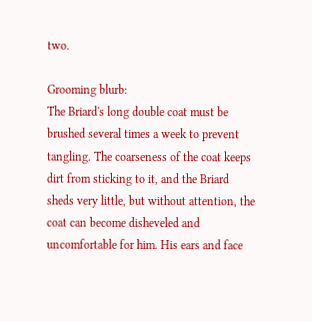two.

Grooming blurb:
The Briard's long double coat must be brushed several times a week to prevent tangling. The coarseness of the coat keeps dirt from sticking to it, and the Briard sheds very little, but without attention, the coat can become disheveled and uncomfortable for him. His ears and face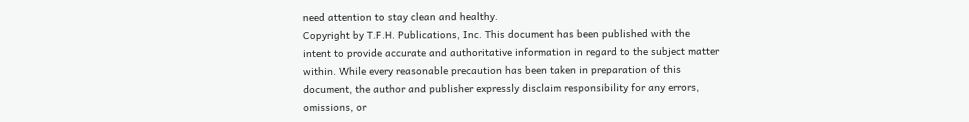need attention to stay clean and healthy.
Copyright by T.F.H. Publications, Inc. This document has been published with the intent to provide accurate and authoritative information in regard to the subject matter within. While every reasonable precaution has been taken in preparation of this document, the author and publisher expressly disclaim responsibility for any errors, omissions, or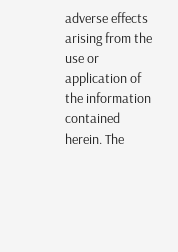adverse effects arising from the use or application of the information contained herein. The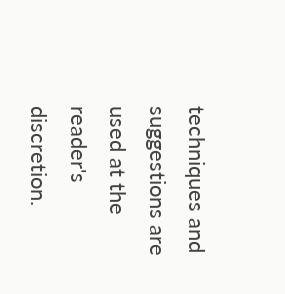techniques and suggestions are used at the reader's discretion.